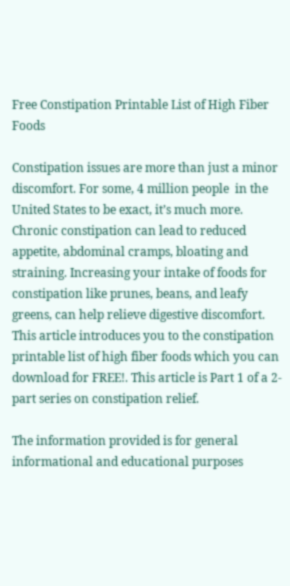Free Constipation Printable List of High Fiber Foods

Constipation issues are more than just a minor discomfort. For some, 4 million people  in the United States to be exact, it’s much more. Chronic constipation can lead to reduced appetite, abdominal cramps, bloating and straining. Increasing your intake of foods for constipation like prunes, beans, and leafy greens, can help relieve digestive discomfort. This article introduces you to the constipation printable list of high fiber foods which you can download for FREE!. This article is Part 1 of a 2-part series on constipation relief.

The information provided is for general informational and educational purposes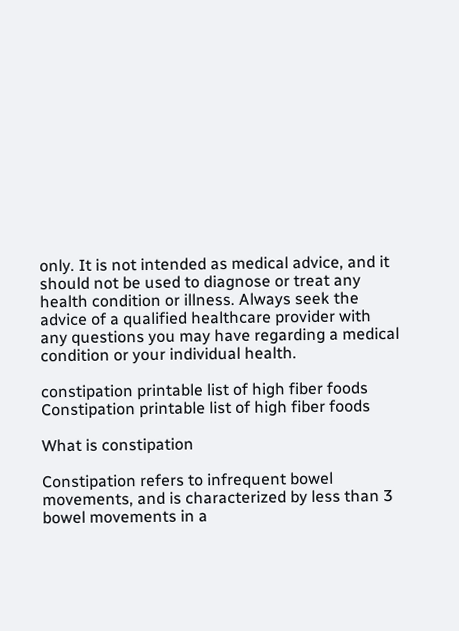only. It is not intended as medical advice, and it should not be used to diagnose or treat any health condition or illness. Always seek the advice of a qualified healthcare provider with any questions you may have regarding a medical condition or your individual health.

constipation printable list of high fiber foods
Constipation printable list of high fiber foods

What is constipation

Constipation refers to infrequent bowel movements, and is characterized by less than 3 bowel movements in a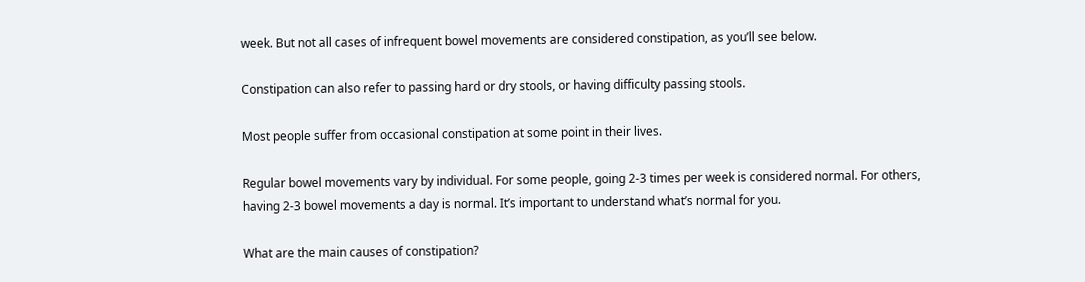week. But not all cases of infrequent bowel movements are considered constipation, as you’ll see below.

Constipation can also refer to passing hard or dry stools, or having difficulty passing stools.

Most people suffer from occasional constipation at some point in their lives.

Regular bowel movements vary by individual. For some people, going 2-3 times per week is considered normal. For others, having 2-3 bowel movements a day is normal. It’s important to understand what’s normal for you.

What are the main causes of constipation?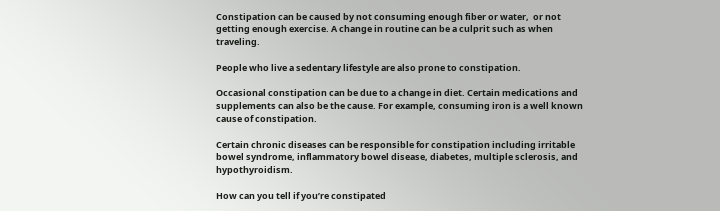Constipation can be caused by not consuming enough fiber or water,  or not getting enough exercise. A change in routine can be a culprit such as when traveling.

People who live a sedentary lifestyle are also prone to constipation.

Occasional constipation can be due to a change in diet. Certain medications and supplements can also be the cause. For example, consuming iron is a well known cause of constipation.

Certain chronic diseases can be responsible for constipation including irritable bowel syndrome, inflammatory bowel disease, diabetes, multiple sclerosis, and  hypothyroidism.

How can you tell if you’re constipated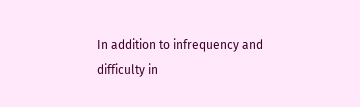In addition to infrequency and difficulty in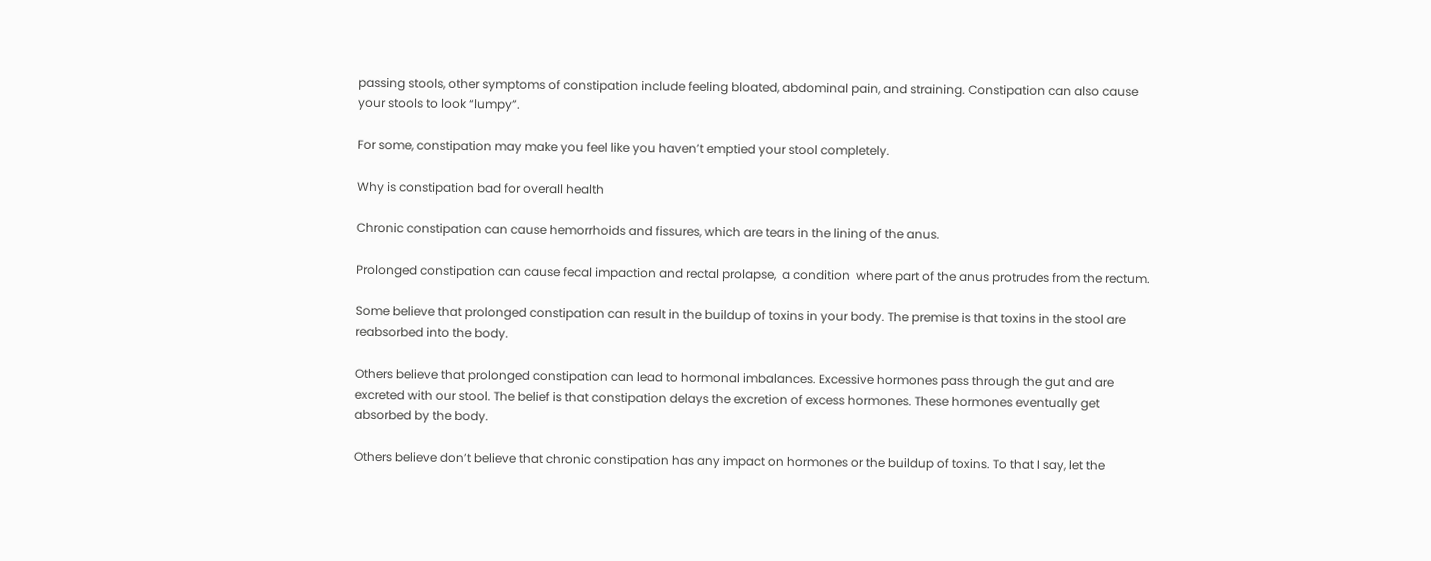passing stools, other symptoms of constipation include feeling bloated, abdominal pain, and straining. Constipation can also cause your stools to look “lumpy”.

For some, constipation may make you feel like you haven’t emptied your stool completely.

Why is constipation bad for overall health

Chronic constipation can cause hemorrhoids and fissures, which are tears in the lining of the anus.

Prolonged constipation can cause fecal impaction and rectal prolapse,  a condition  where part of the anus protrudes from the rectum.

Some believe that prolonged constipation can result in the buildup of toxins in your body. The premise is that toxins in the stool are reabsorbed into the body.

Others believe that prolonged constipation can lead to hormonal imbalances. Excessive hormones pass through the gut and are excreted with our stool. The belief is that constipation delays the excretion of excess hormones. These hormones eventually get absorbed by the body.

Others believe don’t believe that chronic constipation has any impact on hormones or the buildup of toxins. To that I say, let the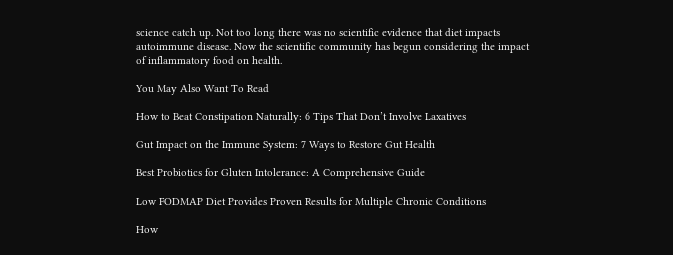science catch up. Not too long there was no scientific evidence that diet impacts autoimmune disease. Now the scientific community has begun considering the impact of inflammatory food on health.

You May Also Want To Read

How to Beat Constipation Naturally: 6 Tips That Don’t Involve Laxatives

Gut Impact on the Immune System: 7 Ways to Restore Gut Health

Best Probiotics for Gluten Intolerance: A Comprehensive Guide

Low FODMAP Diet Provides Proven Results for Multiple Chronic Conditions

How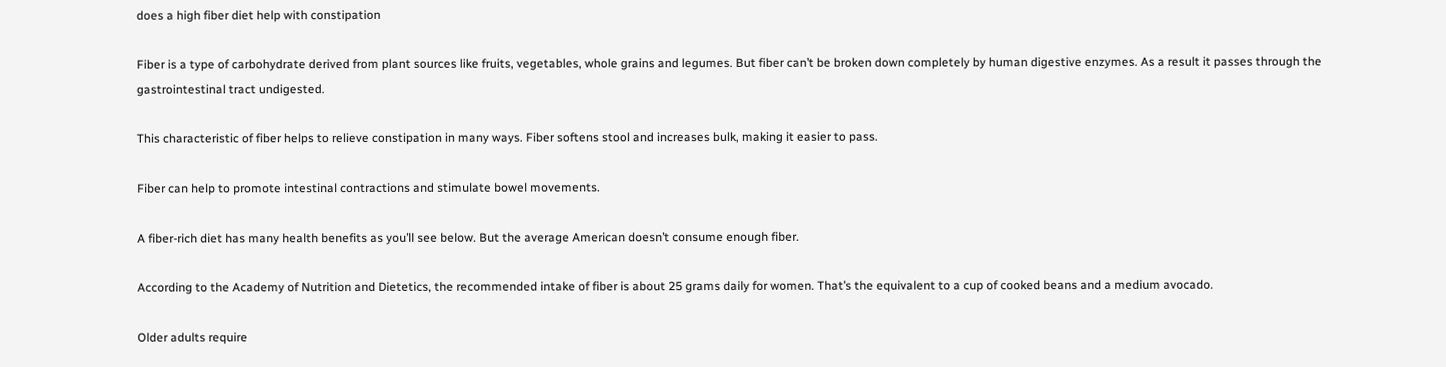does a high fiber diet help with constipation

Fiber is a type of carbohydrate derived from plant sources like fruits, vegetables, whole grains and legumes. But fiber can’t be broken down completely by human digestive enzymes. As a result it passes through the gastrointestinal tract undigested.

This characteristic of fiber helps to relieve constipation in many ways. Fiber softens stool and increases bulk, making it easier to pass.

Fiber can help to promote intestinal contractions and stimulate bowel movements.

A fiber-rich diet has many health benefits as you’ll see below. But the average American doesn’t consume enough fiber.

According to the Academy of Nutrition and Dietetics, the recommended intake of fiber is about 25 grams daily for women. That’s the equivalent to a cup of cooked beans and a medium avocado.

Older adults require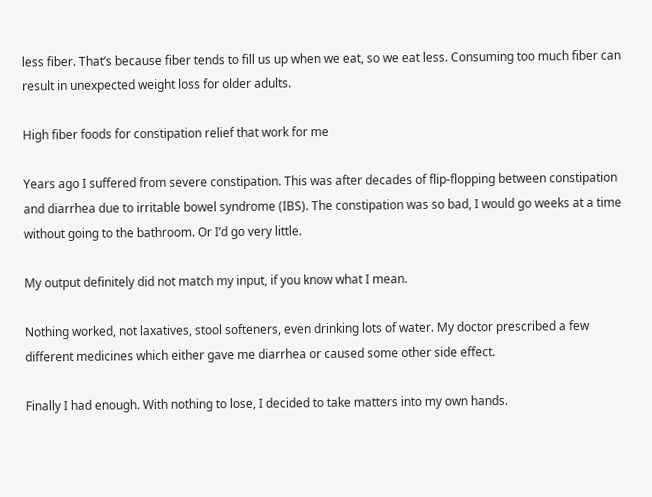less fiber. That’s because fiber tends to fill us up when we eat, so we eat less. Consuming too much fiber can result in unexpected weight loss for older adults.

High fiber foods for constipation relief that work for me

Years ago I suffered from severe constipation. This was after decades of flip-flopping between constipation and diarrhea due to irritable bowel syndrome (IBS). The constipation was so bad, I would go weeks at a time without going to the bathroom. Or I’d go very little.

My output definitely did not match my input, if you know what I mean.

Nothing worked, not laxatives, stool softeners, even drinking lots of water. My doctor prescribed a few different medicines which either gave me diarrhea or caused some other side effect.

Finally I had enough. With nothing to lose, I decided to take matters into my own hands.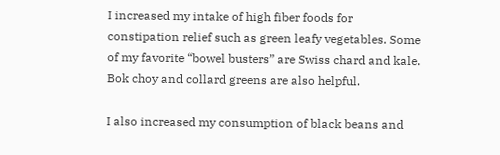I increased my intake of high fiber foods for constipation relief such as green leafy vegetables. Some of my favorite “bowel busters” are Swiss chard and kale. Bok choy and collard greens are also helpful.

I also increased my consumption of black beans and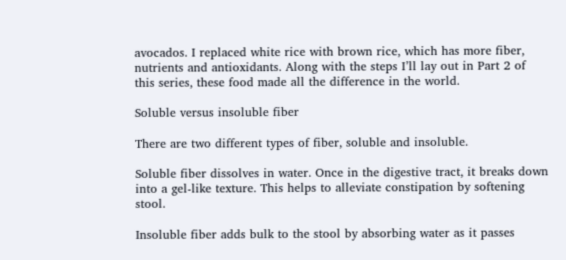avocados. I replaced white rice with brown rice, which has more fiber, nutrients and antioxidants. Along with the steps I’ll lay out in Part 2 of this series, these food made all the difference in the world.

Soluble versus insoluble fiber

There are two different types of fiber, soluble and insoluble.

Soluble fiber dissolves in water. Once in the digestive tract, it breaks down into a gel-like texture. This helps to alleviate constipation by softening stool.

Insoluble fiber adds bulk to the stool by absorbing water as it passes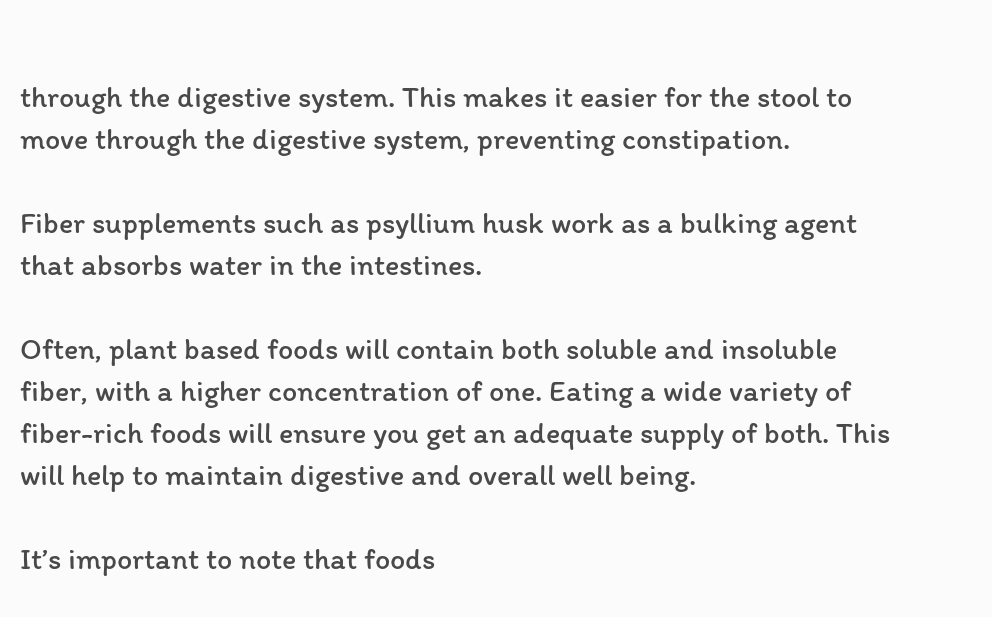through the digestive system. This makes it easier for the stool to move through the digestive system, preventing constipation.

Fiber supplements such as psyllium husk work as a bulking agent that absorbs water in the intestines.

Often, plant based foods will contain both soluble and insoluble fiber, with a higher concentration of one. Eating a wide variety of fiber-rich foods will ensure you get an adequate supply of both. This will help to maintain digestive and overall well being.

It’s important to note that foods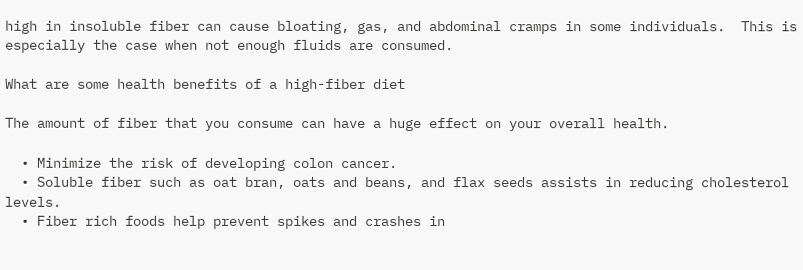high in insoluble fiber can cause bloating, gas, and abdominal cramps in some individuals.  This is especially the case when not enough fluids are consumed.

What are some health benefits of a high-fiber diet

The amount of fiber that you consume can have a huge effect on your overall health.

  • Minimize the risk of developing colon cancer.
  • Soluble fiber such as oat bran, oats and beans, and flax seeds assists in reducing cholesterol levels.
  • Fiber rich foods help prevent spikes and crashes in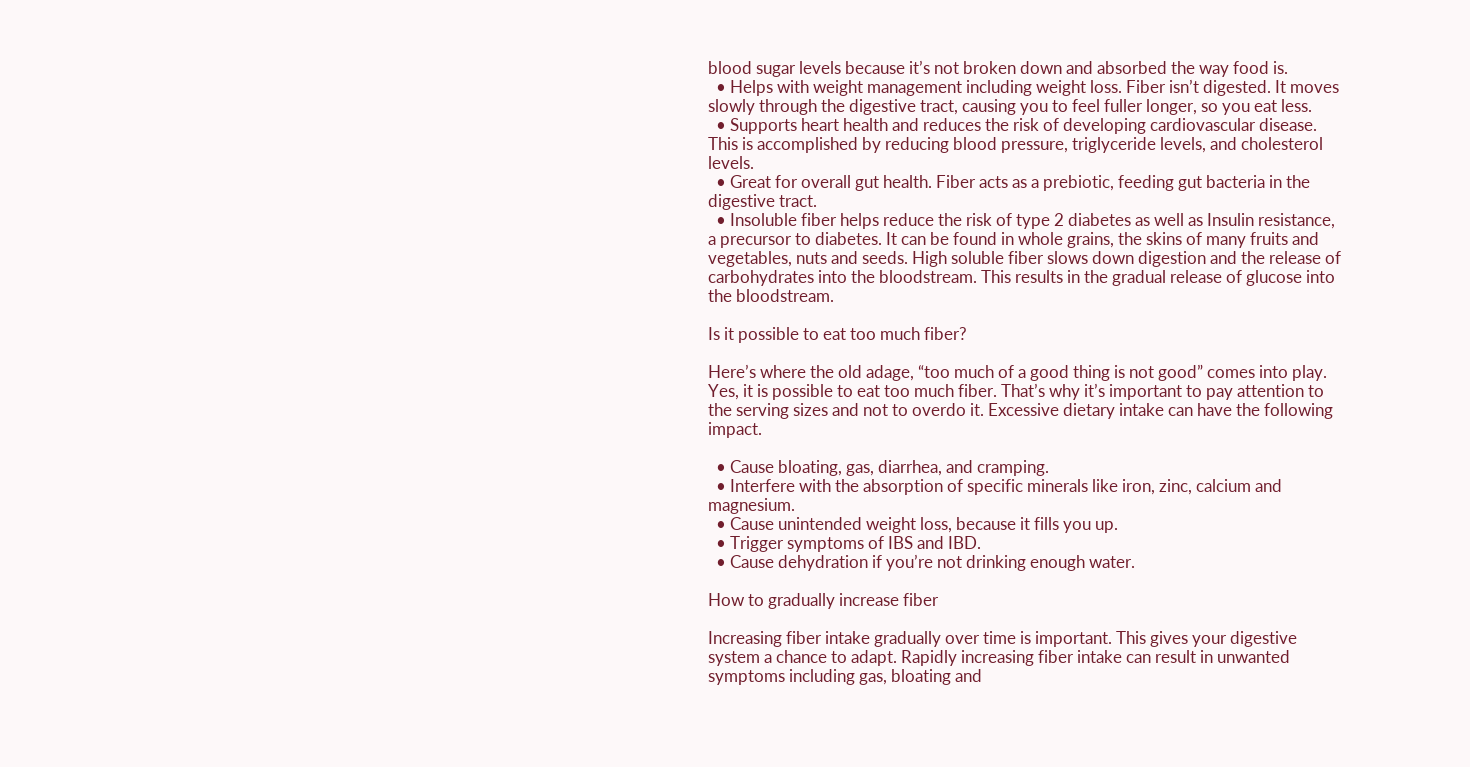blood sugar levels because it’s not broken down and absorbed the way food is.
  • Helps with weight management including weight loss. Fiber isn’t digested. It moves slowly through the digestive tract, causing you to feel fuller longer, so you eat less.
  • Supports heart health and reduces the risk of developing cardiovascular disease. This is accomplished by reducing blood pressure, triglyceride levels, and cholesterol levels.
  • Great for overall gut health. Fiber acts as a prebiotic, feeding gut bacteria in the digestive tract.
  • Insoluble fiber helps reduce the risk of type 2 diabetes as well as Insulin resistance, a precursor to diabetes. It can be found in whole grains, the skins of many fruits and vegetables, nuts and seeds. High soluble fiber slows down digestion and the release of carbohydrates into the bloodstream. This results in the gradual release of glucose into the bloodstream.

Is it possible to eat too much fiber?

Here’s where the old adage, “too much of a good thing is not good” comes into play. Yes, it is possible to eat too much fiber. That’s why it’s important to pay attention to the serving sizes and not to overdo it. Excessive dietary intake can have the following impact.

  • Cause bloating, gas, diarrhea, and cramping.
  • Interfere with the absorption of specific minerals like iron, zinc, calcium and magnesium.
  • Cause unintended weight loss, because it fills you up.
  • Trigger symptoms of IBS and IBD.
  • Cause dehydration if you’re not drinking enough water.

How to gradually increase fiber

Increasing fiber intake gradually over time is important. This gives your digestive system a chance to adapt. Rapidly increasing fiber intake can result in unwanted symptoms including gas, bloating and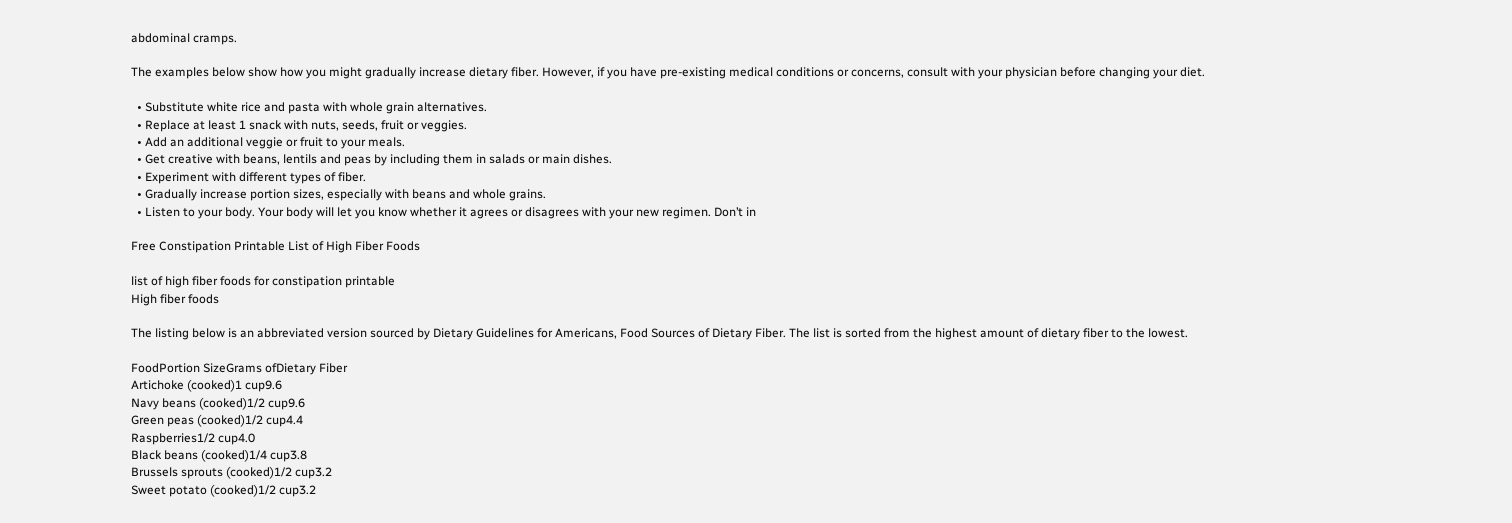abdominal cramps.

The examples below show how you might gradually increase dietary fiber. However, if you have pre-existing medical conditions or concerns, consult with your physician before changing your diet.

  • Substitute white rice and pasta with whole grain alternatives.
  • Replace at least 1 snack with nuts, seeds, fruit or veggies.
  • Add an additional veggie or fruit to your meals.
  • Get creative with beans, lentils and peas by including them in salads or main dishes.
  • Experiment with different types of fiber.
  • Gradually increase portion sizes, especially with beans and whole grains.
  • Listen to your body. Your body will let you know whether it agrees or disagrees with your new regimen. Don’t in

Free Constipation Printable List of High Fiber Foods

list of high fiber foods for constipation printable
High fiber foods

The listing below is an abbreviated version sourced by Dietary Guidelines for Americans, Food Sources of Dietary Fiber. The list is sorted from the highest amount of dietary fiber to the lowest.

FoodPortion SizeGrams ofDietary Fiber
Artichoke (cooked)1 cup9.6
Navy beans (cooked)1/2 cup9.6
Green peas (cooked)1/2 cup4.4
Raspberries1/2 cup4.0
Black beans (cooked)1/4 cup3.8
Brussels sprouts (cooked)1/2 cup3.2
Sweet potato (cooked)1/2 cup3.2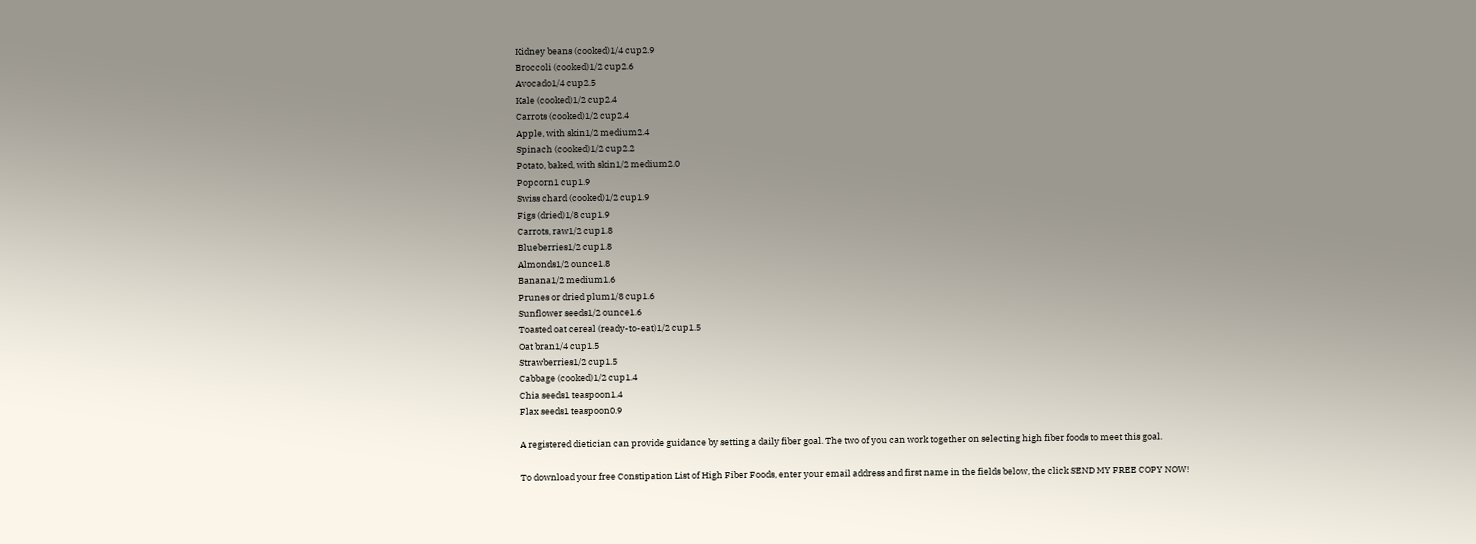Kidney beans (cooked)1/4 cup2.9
Broccoli (cooked)1/2 cup2.6
Avocado1/4 cup2.5
Kale (cooked)1/2 cup2.4
Carrots (cooked)1/2 cup2.4
Apple, with skin1/2 medium2.4
Spinach (cooked)1/2 cup2.2
Potato, baked, with skin1/2 medium2.0
Popcorn1 cup1.9
Swiss chard (cooked)1/2 cup1.9
Figs (dried)1/8 cup1.9
Carrots, raw1/2 cup1.8
Blueberries1/2 cup1.8
Almonds1/2 ounce1.8
Banana1/2 medium1.6
Prunes or dried plum1/8 cup1.6
Sunflower seeds1/2 ounce1.6
Toasted oat cereal (ready-to-eat)1/2 cup1.5
Oat bran1/4 cup1.5
Strawberries1/2 cup1.5
Cabbage (cooked)1/2 cup1.4
Chia seeds1 teaspoon1.4
Flax seeds1 teaspoon0.9

A registered dietician can provide guidance by setting a daily fiber goal. The two of you can work together on selecting high fiber foods to meet this goal.

To download your free Constipation List of High Fiber Foods, enter your email address and first name in the fields below, the click SEND MY FREE COPY NOW!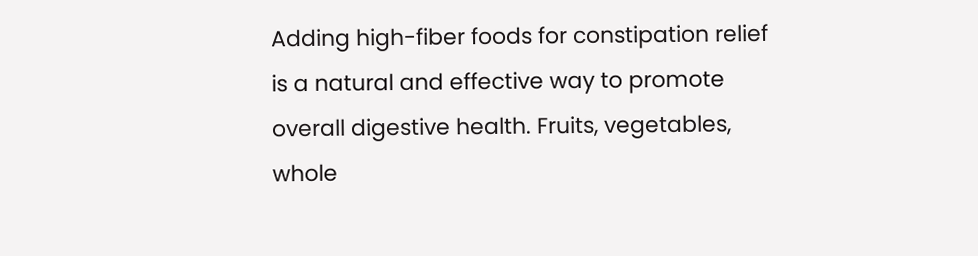Adding high-fiber foods for constipation relief is a natural and effective way to promote overall digestive health. Fruits, vegetables, whole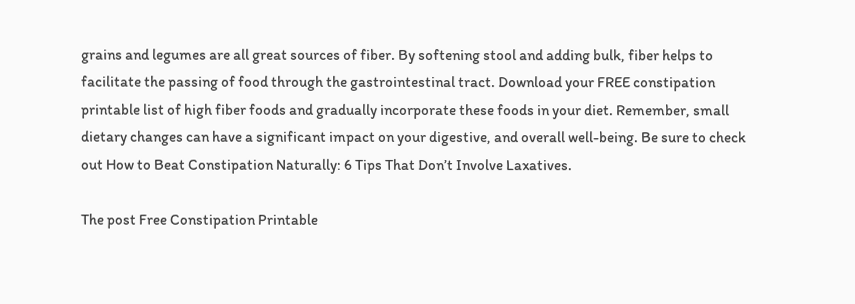grains and legumes are all great sources of fiber. By softening stool and adding bulk, fiber helps to facilitate the passing of food through the gastrointestinal tract. Download your FREE constipation printable list of high fiber foods and gradually incorporate these foods in your diet. Remember, small dietary changes can have a significant impact on your digestive, and overall well-being. Be sure to check out How to Beat Constipation Naturally: 6 Tips That Don’t Involve Laxatives.

The post Free Constipation Printable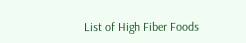List of High Fiber Foods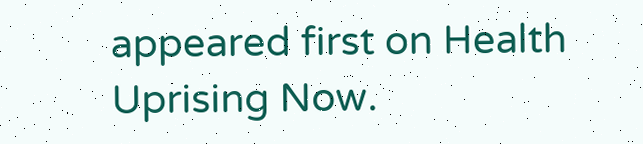appeared first on Health Uprising Now.